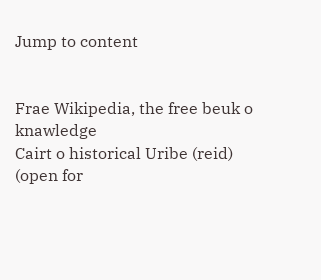Jump to content


Frae Wikipedia, the free beuk o knawledge
Cairt o historical Uribe (reid)
(open for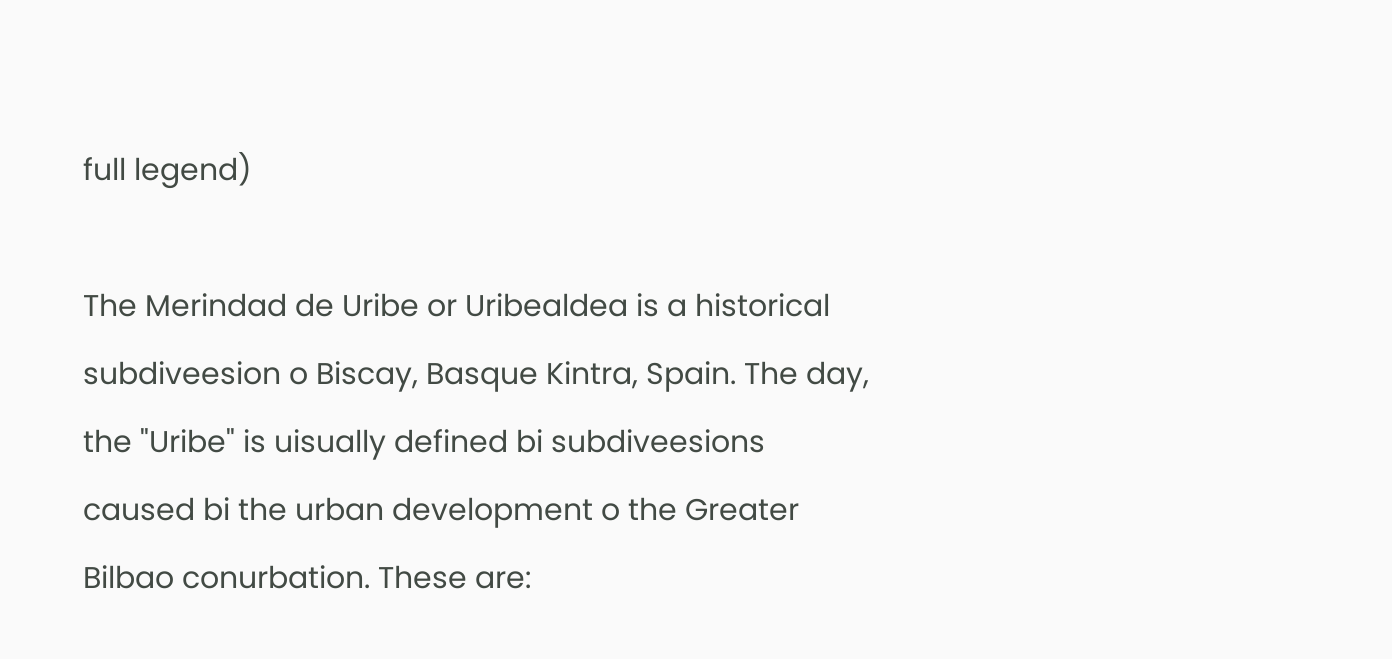full legend)

The Merindad de Uribe or Uribealdea is a historical subdiveesion o Biscay, Basque Kintra, Spain. The day, the "Uribe" is uisually defined bi subdiveesions caused bi the urban development o the Greater Bilbao conurbation. These are: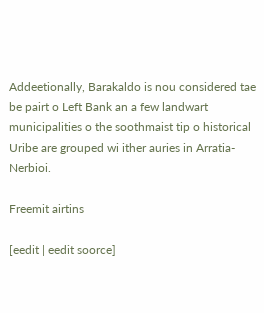Addeetionally, Barakaldo is nou considered tae be pairt o Left Bank an a few landwart municipalities o the soothmaist tip o historical Uribe are grouped wi ither auries in Arratia-Nerbioi.

Freemit airtins

[eedit | eedit soorce]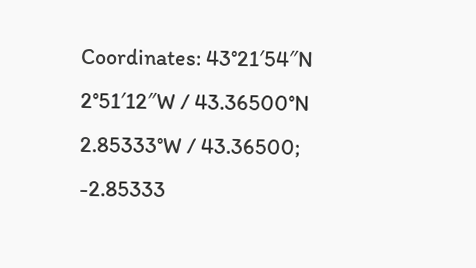Coordinates: 43°21′54″N 2°51′12″W / 43.36500°N 2.85333°W / 43.36500; -2.85333